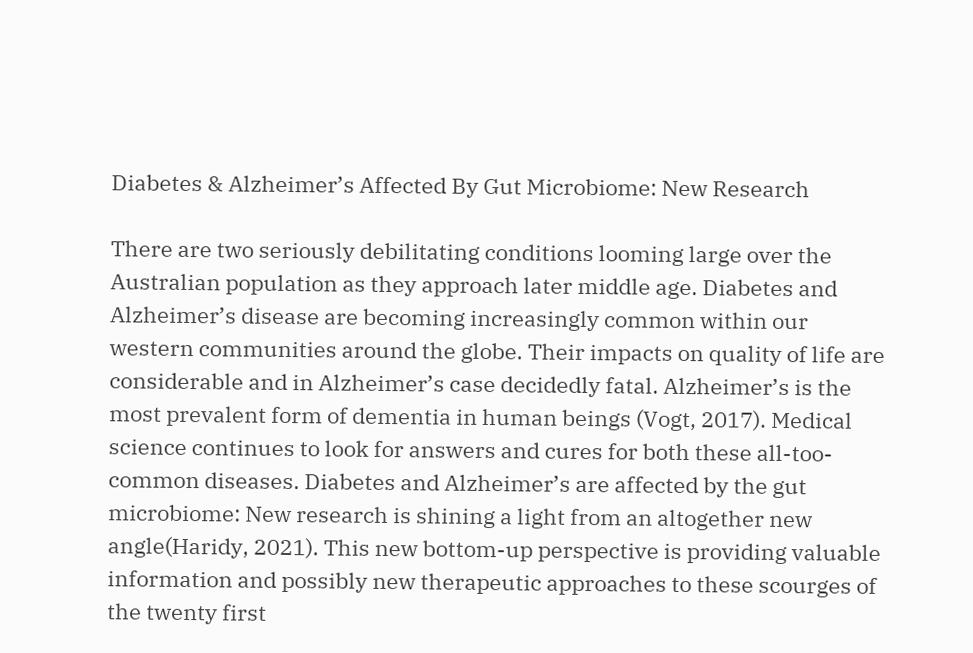Diabetes & Alzheimer’s Affected By Gut Microbiome: New Research

There are two seriously debilitating conditions looming large over the Australian population as they approach later middle age. Diabetes and Alzheimer’s disease are becoming increasingly common within our western communities around the globe. Their impacts on quality of life are considerable and in Alzheimer’s case decidedly fatal. Alzheimer’s is the most prevalent form of dementia in human beings (Vogt, 2017). Medical science continues to look for answers and cures for both these all-too-common diseases. Diabetes and Alzheimer’s are affected by the gut microbiome: New research is shining a light from an altogether new angle(Haridy, 2021). This new bottom-up perspective is providing valuable information and possibly new therapeutic approaches to these scourges of the twenty first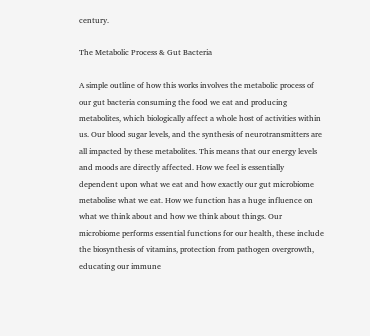century.

The Metabolic Process & Gut Bacteria

A simple outline of how this works involves the metabolic process of our gut bacteria consuming the food we eat and producing metabolites, which biologically affect a whole host of activities within us. Our blood sugar levels, and the synthesis of neurotransmitters are all impacted by these metabolites. This means that our energy levels and moods are directly affected. How we feel is essentially dependent upon what we eat and how exactly our gut microbiome metabolise what we eat. How we function has a huge influence on what we think about and how we think about things. Our microbiome performs essential functions for our health, these include the biosynthesis of vitamins, protection from pathogen overgrowth, educating our immune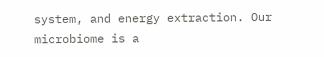system, and energy extraction. Our microbiome is a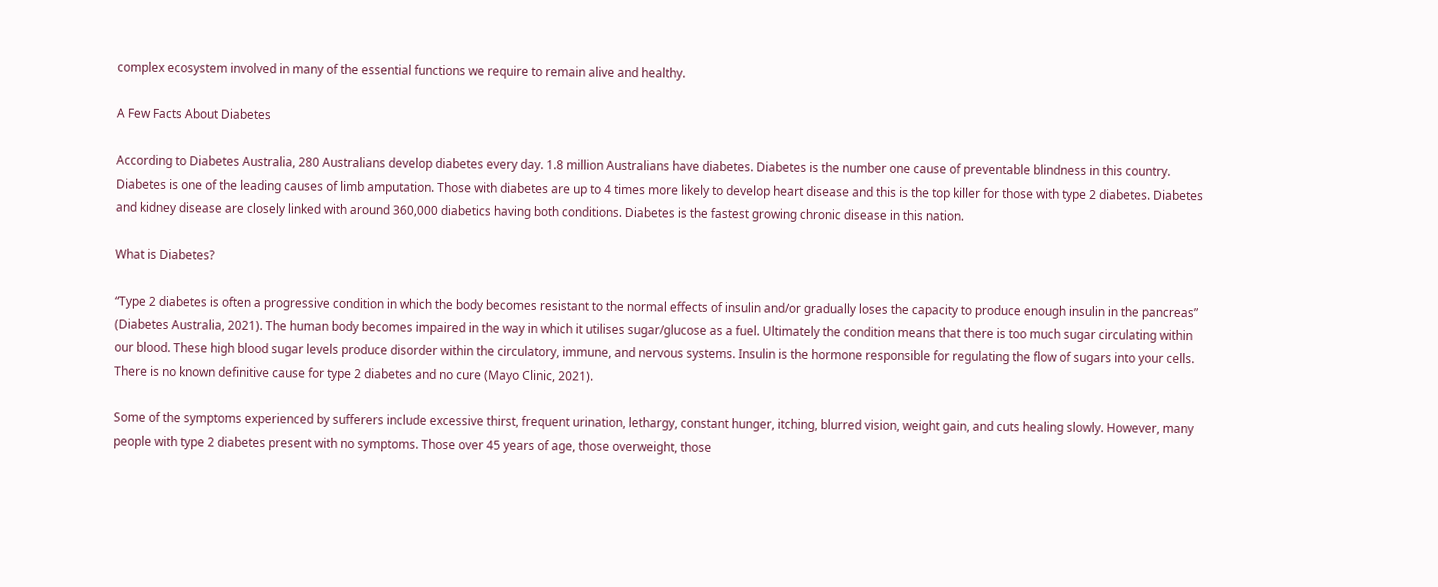complex ecosystem involved in many of the essential functions we require to remain alive and healthy.

A Few Facts About Diabetes

According to Diabetes Australia, 280 Australians develop diabetes every day. 1.8 million Australians have diabetes. Diabetes is the number one cause of preventable blindness in this country. Diabetes is one of the leading causes of limb amputation. Those with diabetes are up to 4 times more likely to develop heart disease and this is the top killer for those with type 2 diabetes. Diabetes and kidney disease are closely linked with around 360,000 diabetics having both conditions. Diabetes is the fastest growing chronic disease in this nation.

What is Diabetes?

“Type 2 diabetes is often a progressive condition in which the body becomes resistant to the normal effects of insulin and/or gradually loses the capacity to produce enough insulin in the pancreas” (Diabetes Australia, 2021). The human body becomes impaired in the way in which it utilises sugar/glucose as a fuel. Ultimately the condition means that there is too much sugar circulating within our blood. These high blood sugar levels produce disorder within the circulatory, immune, and nervous systems. Insulin is the hormone responsible for regulating the flow of sugars into your cells. There is no known definitive cause for type 2 diabetes and no cure (Mayo Clinic, 2021).

Some of the symptoms experienced by sufferers include excessive thirst, frequent urination, lethargy, constant hunger, itching, blurred vision, weight gain, and cuts healing slowly. However, many people with type 2 diabetes present with no symptoms. Those over 45 years of age, those overweight, those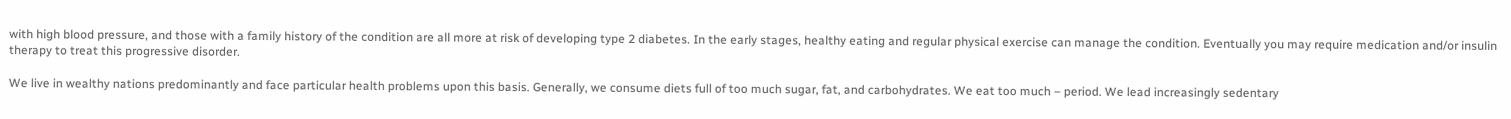with high blood pressure, and those with a family history of the condition are all more at risk of developing type 2 diabetes. In the early stages, healthy eating and regular physical exercise can manage the condition. Eventually you may require medication and/or insulin therapy to treat this progressive disorder.

We live in wealthy nations predominantly and face particular health problems upon this basis. Generally, we consume diets full of too much sugar, fat, and carbohydrates. We eat too much – period. We lead increasingly sedentary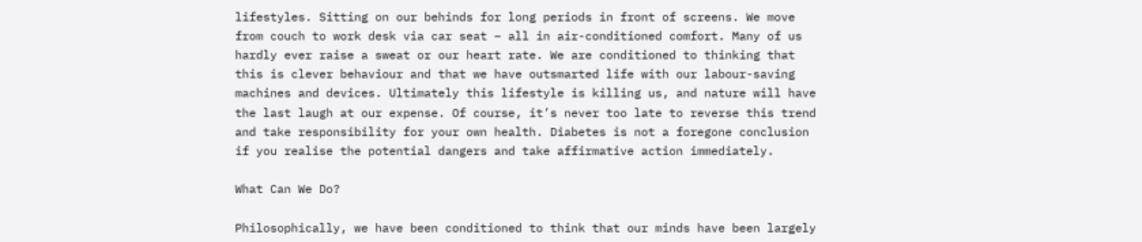lifestyles. Sitting on our behinds for long periods in front of screens. We move from couch to work desk via car seat – all in air-conditioned comfort. Many of us hardly ever raise a sweat or our heart rate. We are conditioned to thinking that this is clever behaviour and that we have outsmarted life with our labour-saving machines and devices. Ultimately this lifestyle is killing us, and nature will have the last laugh at our expense. Of course, it’s never too late to reverse this trend and take responsibility for your own health. Diabetes is not a foregone conclusion if you realise the potential dangers and take affirmative action immediately.

What Can We Do?

Philosophically, we have been conditioned to think that our minds have been largely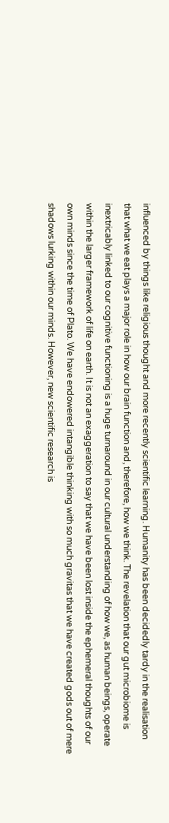influenced by things like religious thought and more recently scientific learning. Humanity has been decidedly tardy in the realisation that what we eat plays a major role in how our brain function and, therefore, how we think. The revelation that our gut microbiome is inextricably linked to our cognitive functioning is a huge turnaround in our cultural understanding of how we, as human beings, operate within the larger framework of life on earth. It is not an exaggeration to say that we have been lost inside the ephemeral thoughts of our own minds since the time of Plato. We have endowered intangible thinking with so much gravitas that we have created gods out of mere shadows lurking within our minds. However, new scientific research is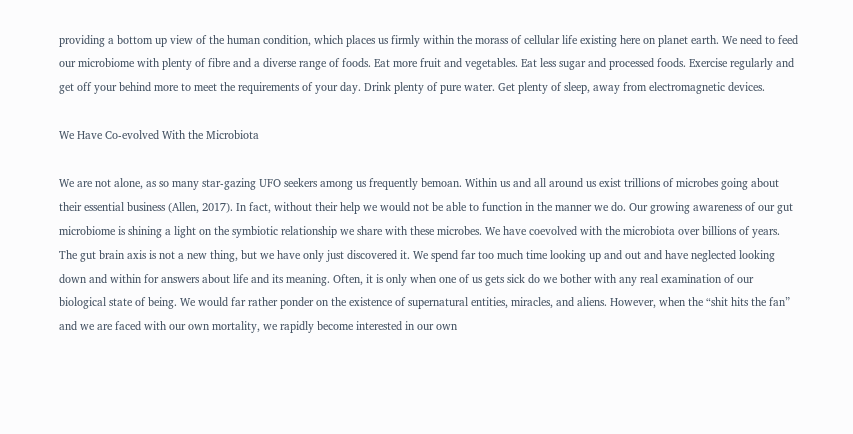providing a bottom up view of the human condition, which places us firmly within the morass of cellular life existing here on planet earth. We need to feed our microbiome with plenty of fibre and a diverse range of foods. Eat more fruit and vegetables. Eat less sugar and processed foods. Exercise regularly and get off your behind more to meet the requirements of your day. Drink plenty of pure water. Get plenty of sleep, away from electromagnetic devices.

We Have Co-evolved With the Microbiota

We are not alone, as so many star-gazing UFO seekers among us frequently bemoan. Within us and all around us exist trillions of microbes going about their essential business (Allen, 2017). In fact, without their help we would not be able to function in the manner we do. Our growing awareness of our gut microbiome is shining a light on the symbiotic relationship we share with these microbes. We have coevolved with the microbiota over billions of years. The gut brain axis is not a new thing, but we have only just discovered it. We spend far too much time looking up and out and have neglected looking down and within for answers about life and its meaning. Often, it is only when one of us gets sick do we bother with any real examination of our biological state of being. We would far rather ponder on the existence of supernatural entities, miracles, and aliens. However, when the “shit hits the fan” and we are faced with our own mortality, we rapidly become interested in our own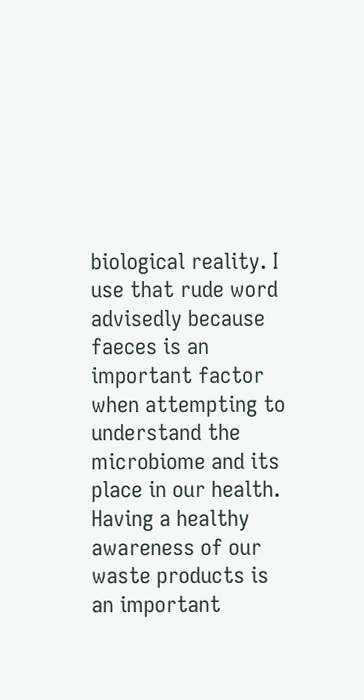biological reality. I use that rude word advisedly because faeces is an important factor when attempting to understand the microbiome and its place in our health. Having a healthy awareness of our waste products is an important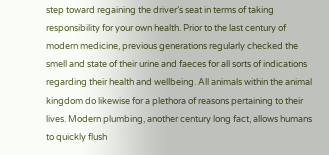step toward regaining the driver’s seat in terms of taking responsibility for your own health. Prior to the last century of modern medicine, previous generations regularly checked the smell and state of their urine and faeces for all sorts of indications regarding their health and wellbeing. All animals within the animal kingdom do likewise for a plethora of reasons pertaining to their lives. Modern plumbing, another century long fact, allows humans to quickly flush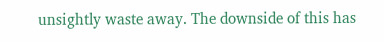unsightly waste away. The downside of this has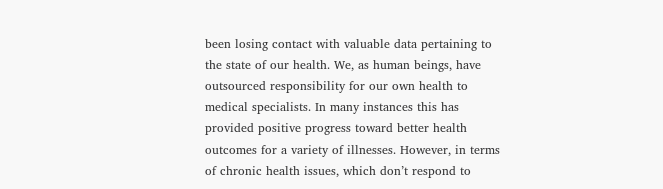been losing contact with valuable data pertaining to the state of our health. We, as human beings, have outsourced responsibility for our own health to medical specialists. In many instances this has provided positive progress toward better health outcomes for a variety of illnesses. However, in terms of chronic health issues, which don’t respond to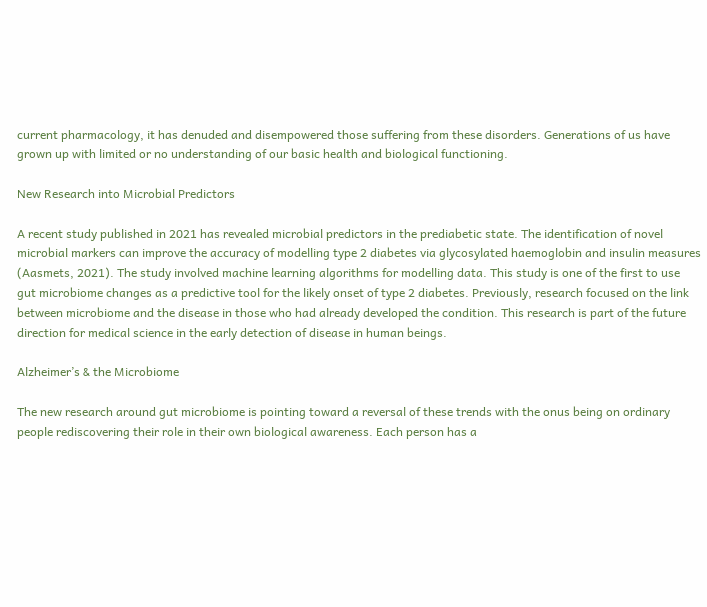current pharmacology, it has denuded and disempowered those suffering from these disorders. Generations of us have grown up with limited or no understanding of our basic health and biological functioning.

New Research into Microbial Predictors

A recent study published in 2021 has revealed microbial predictors in the prediabetic state. The identification of novel microbial markers can improve the accuracy of modelling type 2 diabetes via glycosylated haemoglobin and insulin measures (Aasmets, 2021). The study involved machine learning algorithms for modelling data. This study is one of the first to use gut microbiome changes as a predictive tool for the likely onset of type 2 diabetes. Previously, research focused on the link between microbiome and the disease in those who had already developed the condition. This research is part of the future direction for medical science in the early detection of disease in human beings.

Alzheimer’s & the Microbiome

The new research around gut microbiome is pointing toward a reversal of these trends with the onus being on ordinary people rediscovering their role in their own biological awareness. Each person has a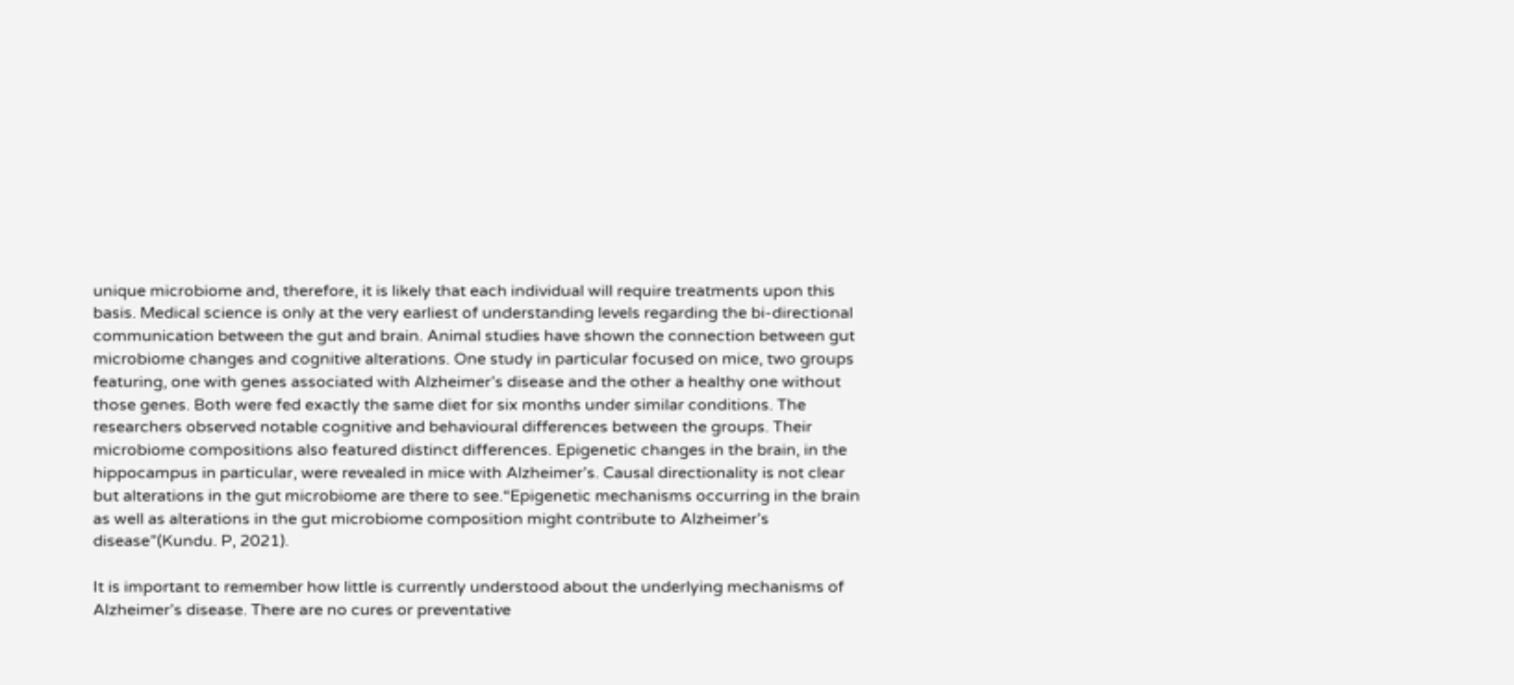unique microbiome and, therefore, it is likely that each individual will require treatments upon this basis. Medical science is only at the very earliest of understanding levels regarding the bi-directional communication between the gut and brain. Animal studies have shown the connection between gut microbiome changes and cognitive alterations. One study in particular focused on mice, two groups featuring, one with genes associated with Alzheimer’s disease and the other a healthy one without those genes. Both were fed exactly the same diet for six months under similar conditions. The researchers observed notable cognitive and behavioural differences between the groups. Their microbiome compositions also featured distinct differences. Epigenetic changes in the brain, in the hippocampus in particular, were revealed in mice with Alzheimer’s. Causal directionality is not clear but alterations in the gut microbiome are there to see.“Epigenetic mechanisms occurring in the brain as well as alterations in the gut microbiome composition might contribute to Alzheimer’s disease”(Kundu. P, 2021).

It is important to remember how little is currently understood about the underlying mechanisms of Alzheimer’s disease. There are no cures or preventative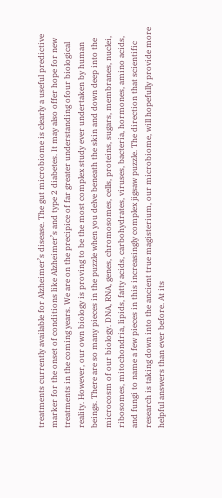treatments currently available for Alzheimer’s disease. The gut microbiome is clearly a useful predictive marker for the onset of conditions like Alzheimer’s and type 2 diabetes. It may also offer hope for new treatments in the coming years. We are on the precipice of far greater understanding ofour biological reality. However, our own biology is proving to be the most complex study ever undertaken by human beings. There are so many pieces in the puzzle when you delve beneath the skin and down deep into the microcosm of our biology. DNA, RNA, genes, chromosomes, cells, proteins, sugars, membranes, nuclei, ribosomes, mitochondria, lipids, fatty acids, carbohydrates, viruses, bacteria, hormones, amino acids, and fungi to name a few pieces in this increasingly complex jigsaw puzzle. The direction that scientific research is taking down into the ancient true magisterium, our microbiome, will hopefully provide more helpful answers than ever before. At its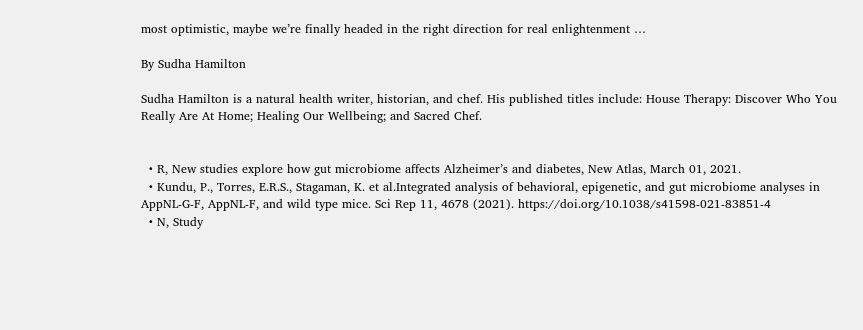most optimistic, maybe we’re finally headed in the right direction for real enlightenment …

By Sudha Hamilton

Sudha Hamilton is a natural health writer, historian, and chef. His published titles include: House Therapy: Discover Who You Really Are At Home; Healing Our Wellbeing; and Sacred Chef.


  • R, New studies explore how gut microbiome affects Alzheimer’s and diabetes, New Atlas, March 01, 2021.
  • Kundu, P., Torres, E.R.S., Stagaman, K. et al.Integrated analysis of behavioral, epigenetic, and gut microbiome analyses in AppNL-G-F, AppNL-F, and wild type mice. Sci Rep 11, 4678 (2021). https://doi.org/10.1038/s41598-021-83851-4
  • N, Study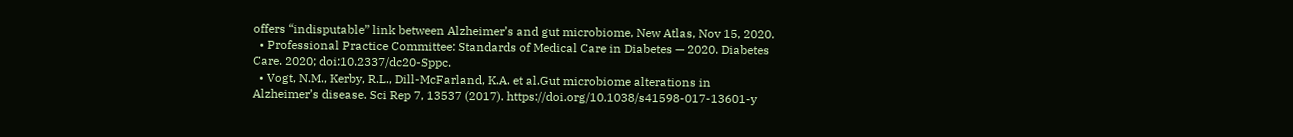offers “indisputable” link between Alzheimer’s and gut microbiome, New Atlas, Nov 15, 2020.
  • Professional Practice Committee: Standards of Medical Care in Diabetes — 2020. Diabetes Care. 2020; doi:10.2337/dc20-Sppc.
  • Vogt, N.M., Kerby, R.L., Dill-McFarland, K.A. et al.Gut microbiome alterations in Alzheimer’s disease. Sci Rep 7, 13537 (2017). https://doi.org/10.1038/s41598-017-13601-y